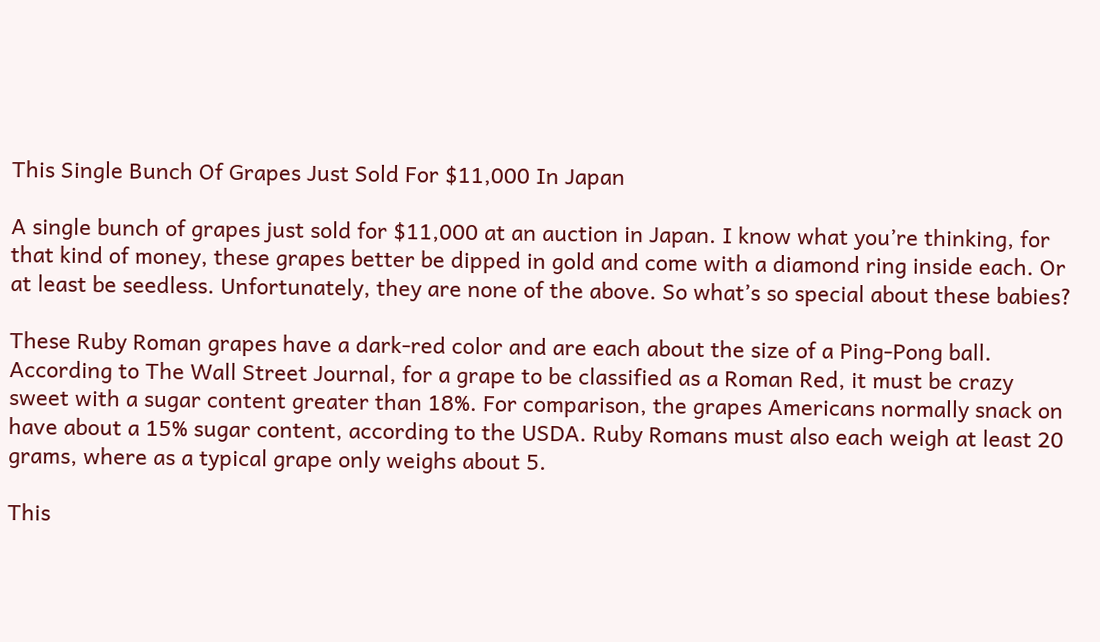This Single Bunch Of Grapes Just Sold For $11,000 In Japan

A single bunch of grapes just sold for $11,000 at an auction in Japan. I know what you’re thinking, for that kind of money, these grapes better be dipped in gold and come with a diamond ring inside each. Or at least be seedless. Unfortunately, they are none of the above. So what’s so special about these babies?

These Ruby Roman grapes have a dark-red color and are each about the size of a Ping-Pong ball. According to The Wall Street Journal, for a grape to be classified as a Roman Red, it must be crazy sweet with a sugar content greater than 18%. For comparison, the grapes Americans normally snack on have about a 15% sugar content, according to the USDA. Ruby Romans must also each weigh at least 20 grams, where as a typical grape only weighs about 5.

This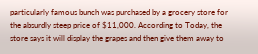particularly famous bunch was purchased by a grocery store for the absurdly steep price of $11,000. According to Today, the store says it will display the grapes and then give them away to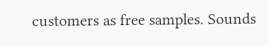customers as free samples. Sounds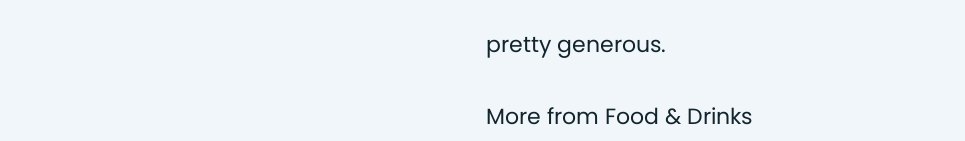pretty generous.

More from Food & Drinks